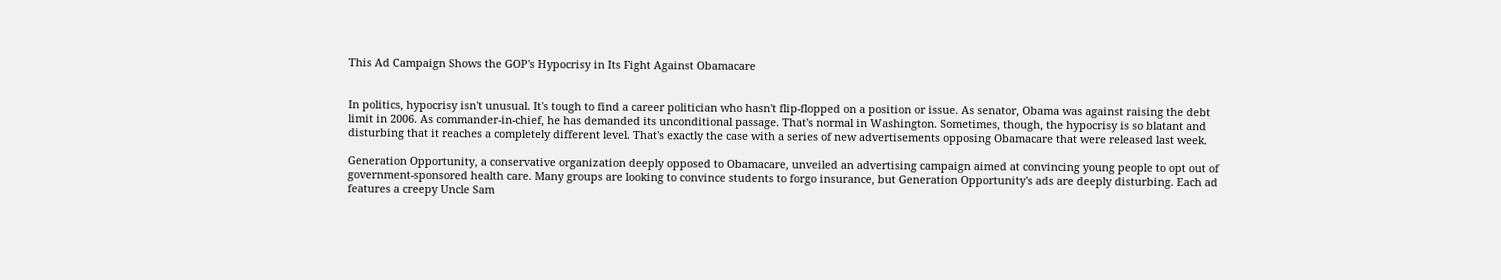This Ad Campaign Shows the GOP's Hypocrisy in Its Fight Against Obamacare


In politics, hypocrisy isn't unusual. It's tough to find a career politician who hasn't flip-flopped on a position or issue. As senator, Obama was against raising the debt limit in 2006. As commander-in-chief, he has demanded its unconditional passage. That's normal in Washington. Sometimes, though, the hypocrisy is so blatant and disturbing that it reaches a completely different level. That's exactly the case with a series of new advertisements opposing Obamacare that were released last week.

Generation Opportunity, a conservative organization deeply opposed to Obamacare, unveiled an advertising campaign aimed at convincing young people to opt out of government-sponsored health care. Many groups are looking to convince students to forgo insurance, but Generation Opportunity's ads are deeply disturbing. Each ad features a creepy Uncle Sam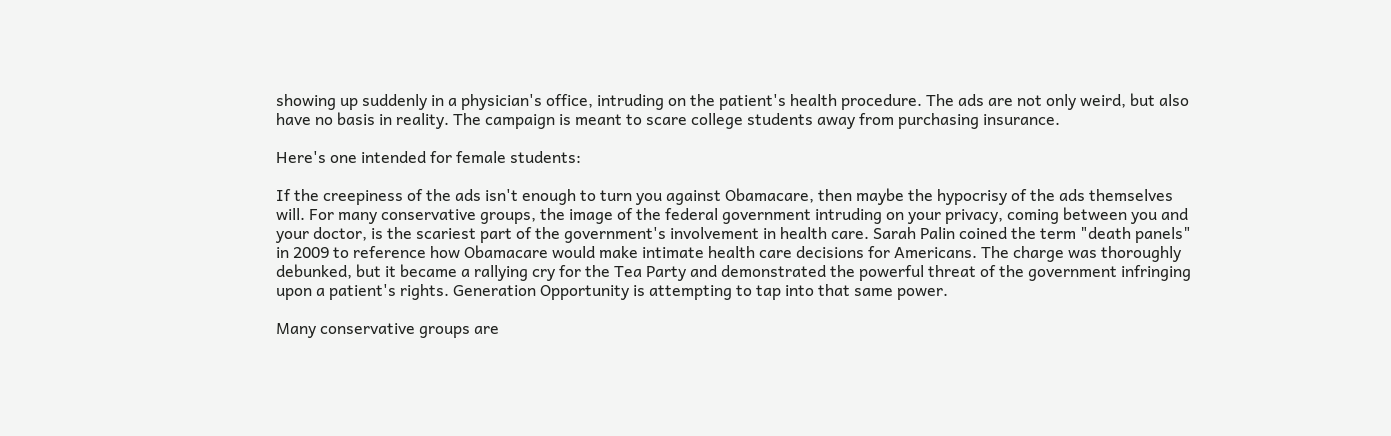showing up suddenly in a physician's office, intruding on the patient's health procedure. The ads are not only weird, but also have no basis in reality. The campaign is meant to scare college students away from purchasing insurance.

Here's one intended for female students:

If the creepiness of the ads isn't enough to turn you against Obamacare, then maybe the hypocrisy of the ads themselves will. For many conservative groups, the image of the federal government intruding on your privacy, coming between you and your doctor, is the scariest part of the government's involvement in health care. Sarah Palin coined the term "death panels" in 2009 to reference how Obamacare would make intimate health care decisions for Americans. The charge was thoroughly debunked, but it became a rallying cry for the Tea Party and demonstrated the powerful threat of the government infringing upon a patient's rights. Generation Opportunity is attempting to tap into that same power.

Many conservative groups are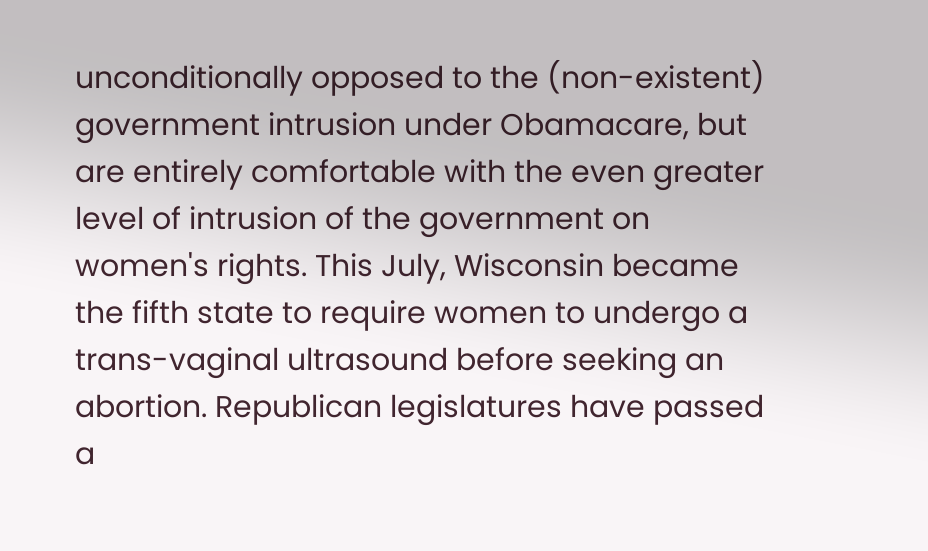unconditionally opposed to the (non-existent) government intrusion under Obamacare, but are entirely comfortable with the even greater level of intrusion of the government on women's rights. This July, Wisconsin became the fifth state to require women to undergo a trans-vaginal ultrasound before seeking an abortion. Republican legislatures have passed a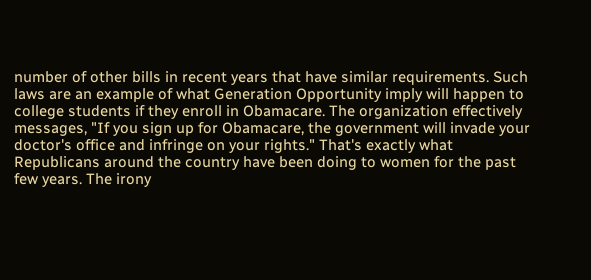number of other bills in recent years that have similar requirements. Such laws are an example of what Generation Opportunity imply will happen to college students if they enroll in Obamacare. The organization effectively messages, "If you sign up for Obamacare, the government will invade your doctor's office and infringe on your rights." That's exactly what Republicans around the country have been doing to women for the past few years. The irony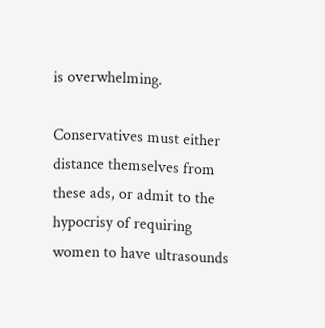is overwhelming.

Conservatives must either distance themselves from these ads, or admit to the hypocrisy of requiring women to have ultrasounds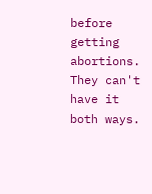before getting abortions. They can't have it both ways.